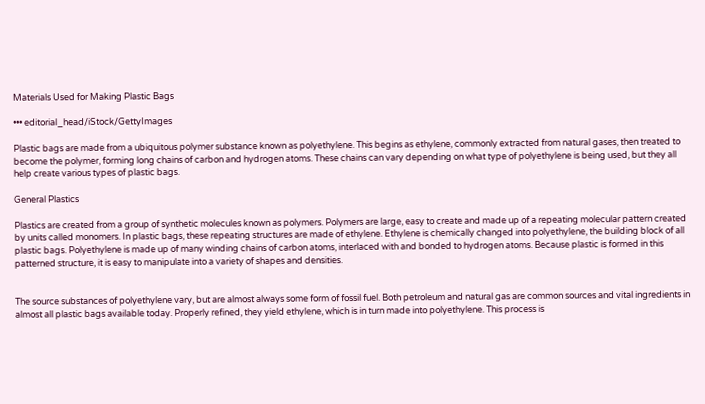Materials Used for Making Plastic Bags

••• editorial_head/iStock/GettyImages

Plastic bags are made from a ubiquitous polymer substance known as polyethylene. This begins as ethylene, commonly extracted from natural gases, then treated to become the polymer, forming long chains of carbon and hydrogen atoms. These chains can vary depending on what type of polyethylene is being used, but they all help create various types of plastic bags.

General Plastics

Plastics are created from a group of synthetic molecules known as polymers. Polymers are large, easy to create and made up of a repeating molecular pattern created by units called monomers. In plastic bags, these repeating structures are made of ethylene. Ethylene is chemically changed into polyethylene, the building block of all plastic bags. Polyethylene is made up of many winding chains of carbon atoms, interlaced with and bonded to hydrogen atoms. Because plastic is formed in this patterned structure, it is easy to manipulate into a variety of shapes and densities.


The source substances of polyethylene vary, but are almost always some form of fossil fuel. Both petroleum and natural gas are common sources and vital ingredients in almost all plastic bags available today. Properly refined, they yield ethylene, which is in turn made into polyethylene. This process is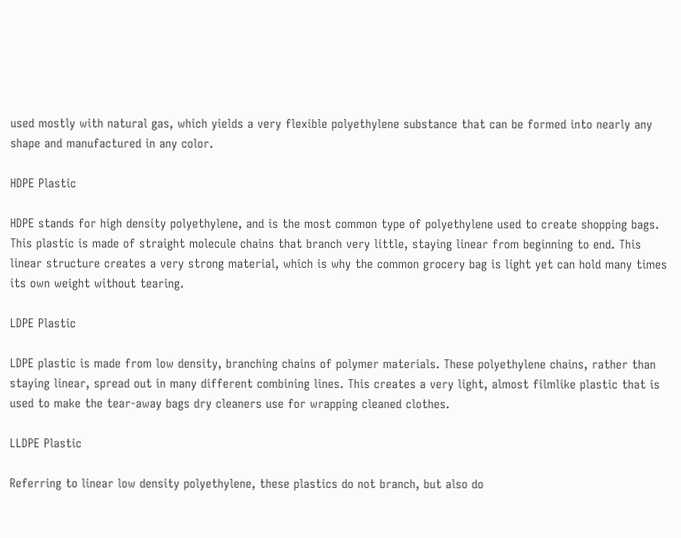used mostly with natural gas, which yields a very flexible polyethylene substance that can be formed into nearly any shape and manufactured in any color.

HDPE Plastic

HDPE stands for high density polyethylene, and is the most common type of polyethylene used to create shopping bags. This plastic is made of straight molecule chains that branch very little, staying linear from beginning to end. This linear structure creates a very strong material, which is why the common grocery bag is light yet can hold many times its own weight without tearing.

LDPE Plastic

LDPE plastic is made from low density, branching chains of polymer materials. These polyethylene chains, rather than staying linear, spread out in many different combining lines. This creates a very light, almost filmlike plastic that is used to make the tear-away bags dry cleaners use for wrapping cleaned clothes.

LLDPE Plastic

Referring to linear low density polyethylene, these plastics do not branch, but also do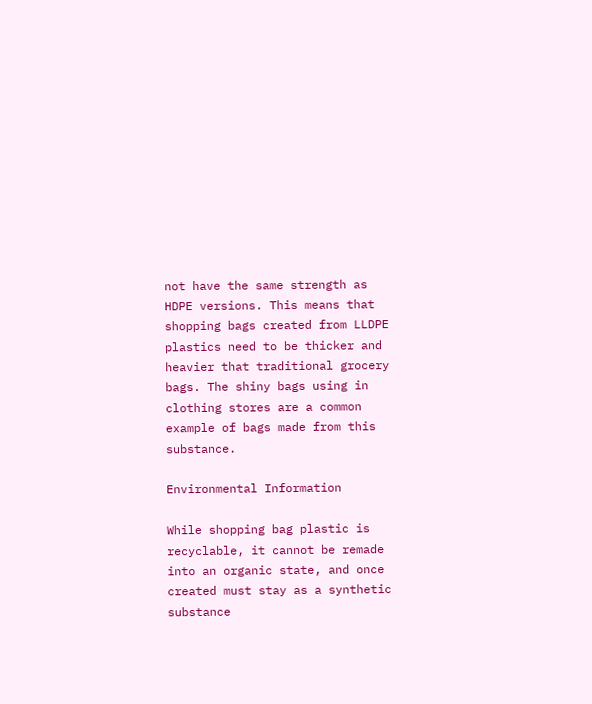not have the same strength as HDPE versions. This means that shopping bags created from LLDPE plastics need to be thicker and heavier that traditional grocery bags. The shiny bags using in clothing stores are a common example of bags made from this substance.

Environmental Information

While shopping bag plastic is recyclable, it cannot be remade into an organic state, and once created must stay as a synthetic substance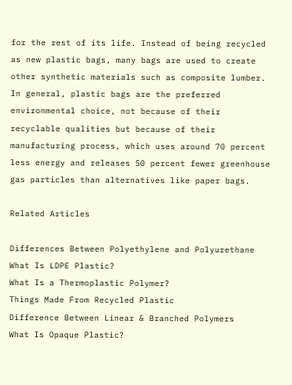for the rest of its life. Instead of being recycled as new plastic bags, many bags are used to create other synthetic materials such as composite lumber. In general, plastic bags are the preferred environmental choice, not because of their recyclable qualities but because of their manufacturing process, which uses around 70 percent less energy and releases 50 percent fewer greenhouse gas particles than alternatives like paper bags.

Related Articles

Differences Between Polyethylene and Polyurethane
What Is LDPE Plastic?
What Is a Thermoplastic Polymer?
Things Made From Recycled Plastic
Difference Between Linear & Branched Polymers
What Is Opaque Plastic?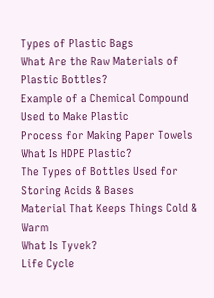Types of Plastic Bags
What Are the Raw Materials of Plastic Bottles?
Example of a Chemical Compound Used to Make Plastic
Process for Making Paper Towels
What Is HDPE Plastic?
The Types of Bottles Used for Storing Acids & Bases
Material That Keeps Things Cold & Warm
What Is Tyvek?
Life Cycle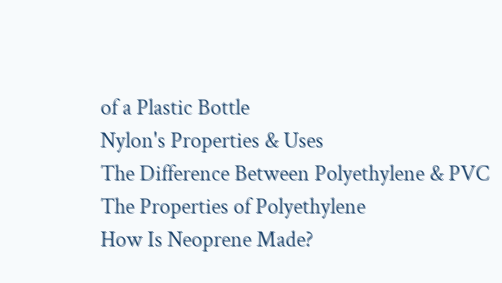of a Plastic Bottle
Nylon's Properties & Uses
The Difference Between Polyethylene & PVC
The Properties of Polyethylene
How Is Neoprene Made?